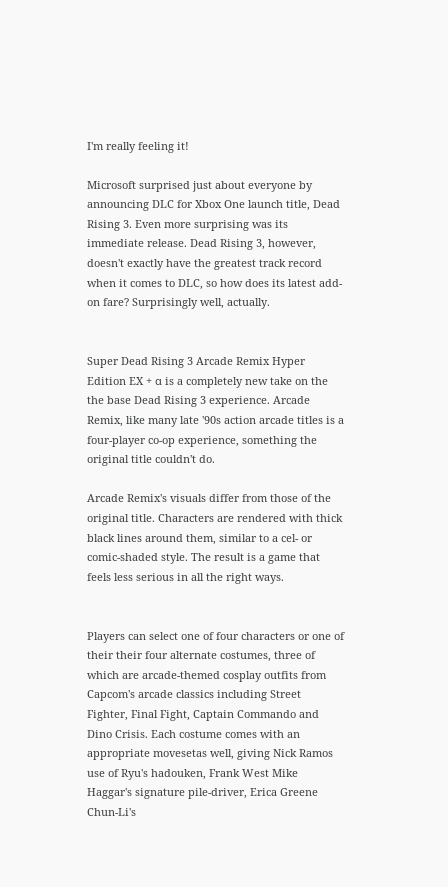I'm really feeling it!

Microsoft surprised just about everyone by announcing DLC for Xbox One launch title, Dead Rising 3. Even more surprising was its immediate release. Dead Rising 3, however, doesn't exactly have the greatest track record when it comes to DLC, so how does its latest add-on fare? Surprisingly well, actually.


Super Dead Rising 3 Arcade Remix Hyper Edition EX + α is a completely new take on the the base Dead Rising 3 experience. Arcade Remix, like many late '90s action arcade titles is a four-player co-op experience, something the original title couldn't do.

Arcade Remix's visuals differ from those of the original title. Characters are rendered with thick black lines around them, similar to a cel- or comic-shaded style. The result is a game that feels less serious in all the right ways.


Players can select one of four characters or one of their their four alternate costumes, three of which are arcade-themed cosplay outfits from Capcom's arcade classics including Street Fighter, Final Fight, Captain Commando and Dino Crisis. Each costume comes with an appropriate movesetas well, giving Nick Ramos use of Ryu's hadouken, Frank West Mike Haggar's signature pile-driver, Erica Greene Chun-Li's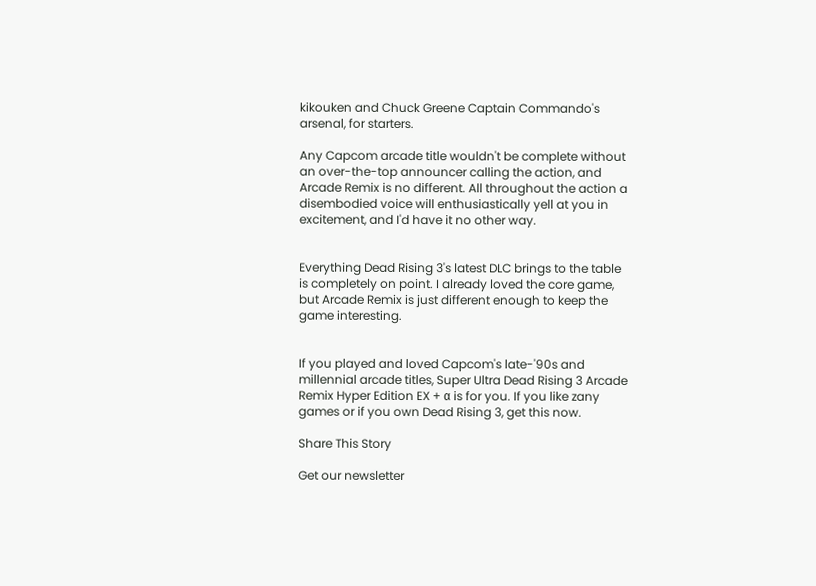kikouken and Chuck Greene Captain Commando's arsenal, for starters.

Any Capcom arcade title wouldn't be complete without an over-the-top announcer calling the action, and Arcade Remix is no different. All throughout the action a disembodied voice will enthusiastically yell at you in excitement, and I'd have it no other way.


Everything Dead Rising 3's latest DLC brings to the table is completely on point. I already loved the core game, but Arcade Remix is just different enough to keep the game interesting.


If you played and loved Capcom's late-'90s and millennial arcade titles, Super Ultra Dead Rising 3 Arcade Remix Hyper Edition EX + α is for you. If you like zany games or if you own Dead Rising 3, get this now.

Share This Story

Get our newsletter